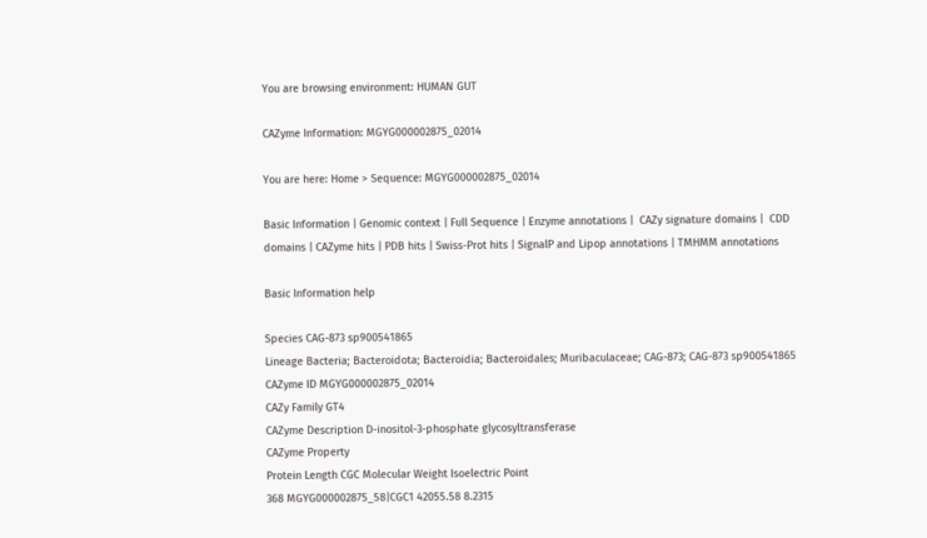You are browsing environment: HUMAN GUT

CAZyme Information: MGYG000002875_02014

You are here: Home > Sequence: MGYG000002875_02014

Basic Information | Genomic context | Full Sequence | Enzyme annotations |  CAZy signature domains |  CDD domains | CAZyme hits | PDB hits | Swiss-Prot hits | SignalP and Lipop annotations | TMHMM annotations

Basic Information help

Species CAG-873 sp900541865
Lineage Bacteria; Bacteroidota; Bacteroidia; Bacteroidales; Muribaculaceae; CAG-873; CAG-873 sp900541865
CAZyme ID MGYG000002875_02014
CAZy Family GT4
CAZyme Description D-inositol-3-phosphate glycosyltransferase
CAZyme Property
Protein Length CGC Molecular Weight Isoelectric Point
368 MGYG000002875_58|CGC1 42055.58 8.2315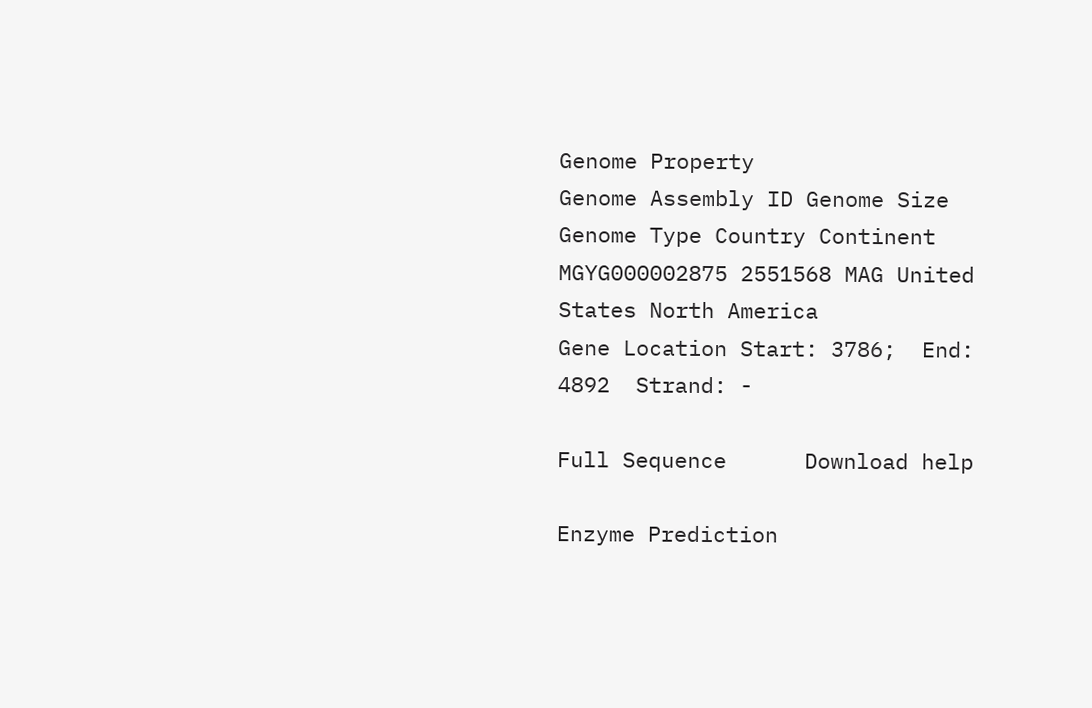Genome Property
Genome Assembly ID Genome Size Genome Type Country Continent
MGYG000002875 2551568 MAG United States North America
Gene Location Start: 3786;  End: 4892  Strand: -

Full Sequence      Download help

Enzyme Prediction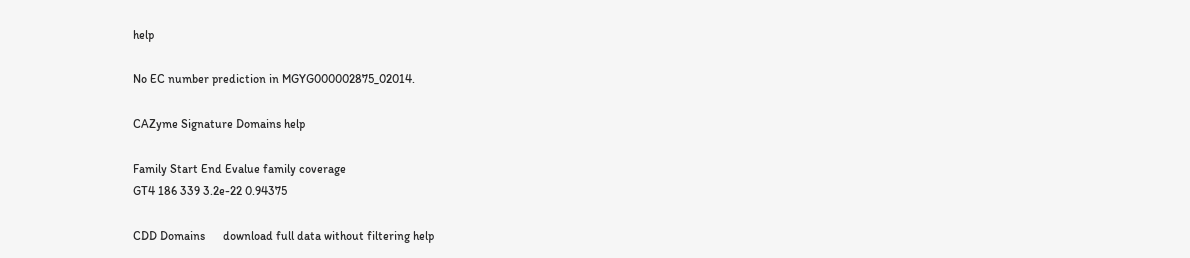help

No EC number prediction in MGYG000002875_02014.

CAZyme Signature Domains help

Family Start End Evalue family coverage
GT4 186 339 3.2e-22 0.94375

CDD Domains      download full data without filtering help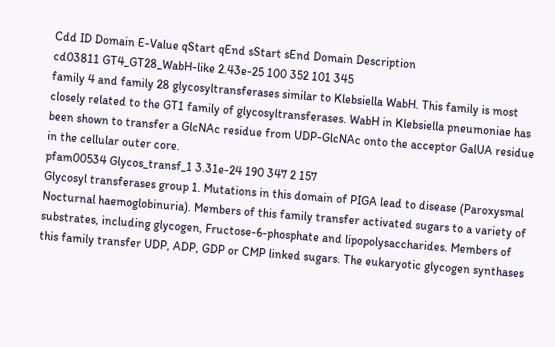Cdd ID Domain E-Value qStart qEnd sStart sEnd Domain Description
cd03811 GT4_GT28_WabH-like 2.43e-25 100 352 101 345
family 4 and family 28 glycosyltransferases similar to Klebsiella WabH. This family is most closely related to the GT1 family of glycosyltransferases. WabH in Klebsiella pneumoniae has been shown to transfer a GlcNAc residue from UDP-GlcNAc onto the acceptor GalUA residue in the cellular outer core.
pfam00534 Glycos_transf_1 3.31e-24 190 347 2 157
Glycosyl transferases group 1. Mutations in this domain of PIGA lead to disease (Paroxysmal Nocturnal haemoglobinuria). Members of this family transfer activated sugars to a variety of substrates, including glycogen, Fructose-6-phosphate and lipopolysaccharides. Members of this family transfer UDP, ADP, GDP or CMP linked sugars. The eukaryotic glycogen synthases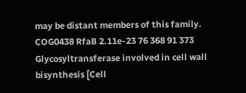may be distant members of this family.
COG0438 RfaB 2.11e-23 76 368 91 373
Glycosyltransferase involved in cell wall bisynthesis [Cell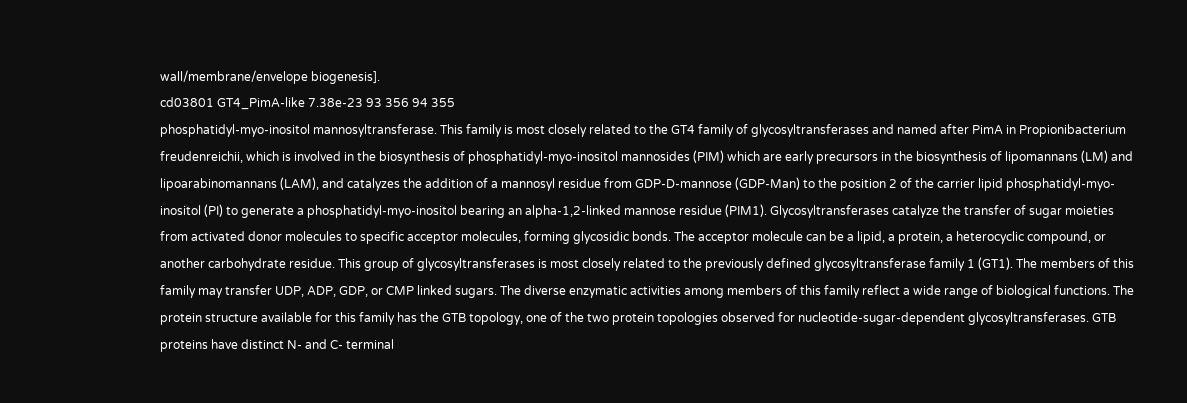wall/membrane/envelope biogenesis].
cd03801 GT4_PimA-like 7.38e-23 93 356 94 355
phosphatidyl-myo-inositol mannosyltransferase. This family is most closely related to the GT4 family of glycosyltransferases and named after PimA in Propionibacterium freudenreichii, which is involved in the biosynthesis of phosphatidyl-myo-inositol mannosides (PIM) which are early precursors in the biosynthesis of lipomannans (LM) and lipoarabinomannans (LAM), and catalyzes the addition of a mannosyl residue from GDP-D-mannose (GDP-Man) to the position 2 of the carrier lipid phosphatidyl-myo-inositol (PI) to generate a phosphatidyl-myo-inositol bearing an alpha-1,2-linked mannose residue (PIM1). Glycosyltransferases catalyze the transfer of sugar moieties from activated donor molecules to specific acceptor molecules, forming glycosidic bonds. The acceptor molecule can be a lipid, a protein, a heterocyclic compound, or another carbohydrate residue. This group of glycosyltransferases is most closely related to the previously defined glycosyltransferase family 1 (GT1). The members of this family may transfer UDP, ADP, GDP, or CMP linked sugars. The diverse enzymatic activities among members of this family reflect a wide range of biological functions. The protein structure available for this family has the GTB topology, one of the two protein topologies observed for nucleotide-sugar-dependent glycosyltransferases. GTB proteins have distinct N- and C- terminal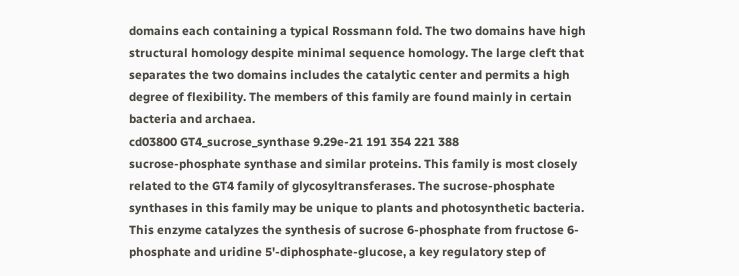domains each containing a typical Rossmann fold. The two domains have high structural homology despite minimal sequence homology. The large cleft that separates the two domains includes the catalytic center and permits a high degree of flexibility. The members of this family are found mainly in certain bacteria and archaea.
cd03800 GT4_sucrose_synthase 9.29e-21 191 354 221 388
sucrose-phosphate synthase and similar proteins. This family is most closely related to the GT4 family of glycosyltransferases. The sucrose-phosphate synthases in this family may be unique to plants and photosynthetic bacteria. This enzyme catalyzes the synthesis of sucrose 6-phosphate from fructose 6-phosphate and uridine 5'-diphosphate-glucose, a key regulatory step of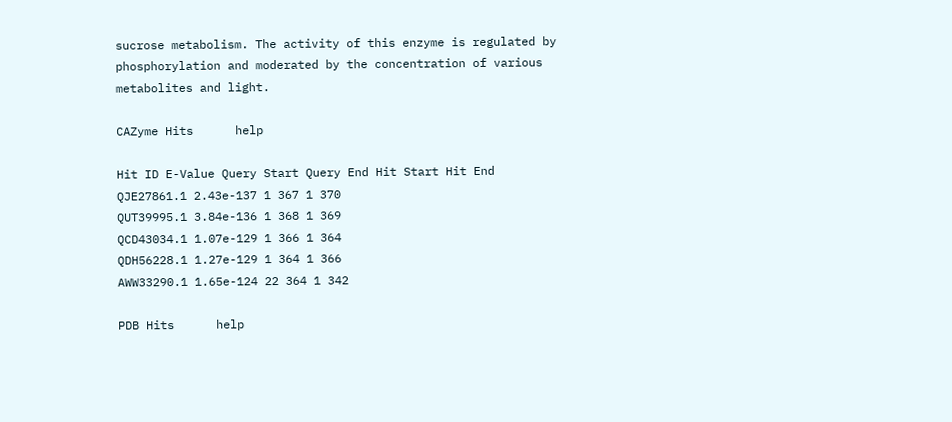sucrose metabolism. The activity of this enzyme is regulated by phosphorylation and moderated by the concentration of various metabolites and light.

CAZyme Hits      help

Hit ID E-Value Query Start Query End Hit Start Hit End
QJE27861.1 2.43e-137 1 367 1 370
QUT39995.1 3.84e-136 1 368 1 369
QCD43034.1 1.07e-129 1 366 1 364
QDH56228.1 1.27e-129 1 364 1 366
AWW33290.1 1.65e-124 22 364 1 342

PDB Hits      help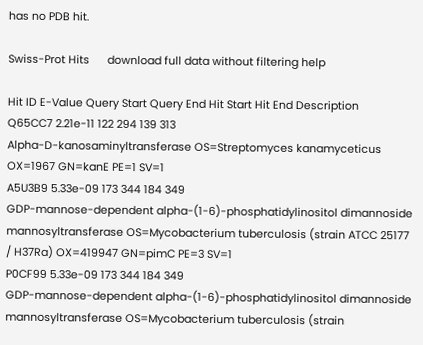has no PDB hit.

Swiss-Prot Hits      download full data without filtering help

Hit ID E-Value Query Start Query End Hit Start Hit End Description
Q65CC7 2.21e-11 122 294 139 313
Alpha-D-kanosaminyltransferase OS=Streptomyces kanamyceticus OX=1967 GN=kanE PE=1 SV=1
A5U3B9 5.33e-09 173 344 184 349
GDP-mannose-dependent alpha-(1-6)-phosphatidylinositol dimannoside mannosyltransferase OS=Mycobacterium tuberculosis (strain ATCC 25177 / H37Ra) OX=419947 GN=pimC PE=3 SV=1
P0CF99 5.33e-09 173 344 184 349
GDP-mannose-dependent alpha-(1-6)-phosphatidylinositol dimannoside mannosyltransferase OS=Mycobacterium tuberculosis (strain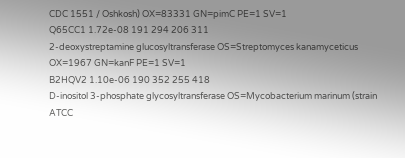CDC 1551 / Oshkosh) OX=83331 GN=pimC PE=1 SV=1
Q65CC1 1.72e-08 191 294 206 311
2-deoxystreptamine glucosyltransferase OS=Streptomyces kanamyceticus OX=1967 GN=kanF PE=1 SV=1
B2HQV2 1.10e-06 190 352 255 418
D-inositol 3-phosphate glycosyltransferase OS=Mycobacterium marinum (strain ATCC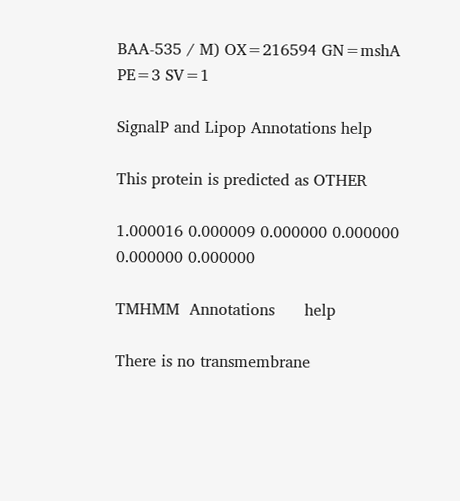BAA-535 / M) OX=216594 GN=mshA PE=3 SV=1

SignalP and Lipop Annotations help

This protein is predicted as OTHER

1.000016 0.000009 0.000000 0.000000 0.000000 0.000000

TMHMM  Annotations      help

There is no transmembrane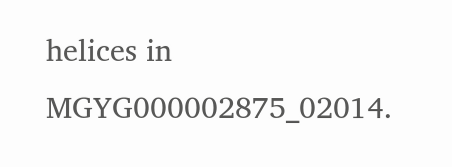helices in MGYG000002875_02014.